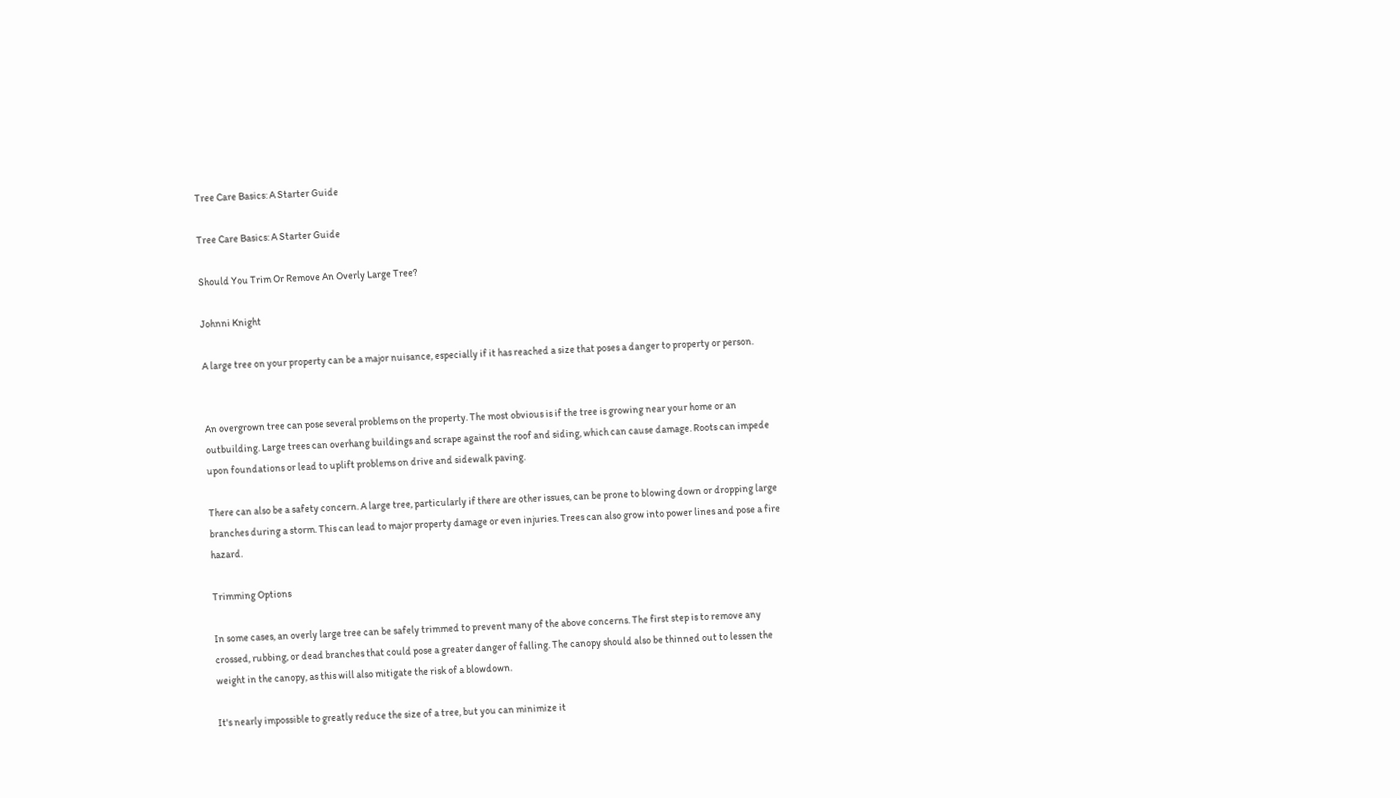Tree Care Basics: A Starter Guide

Tree Care Basics: A Starter Guide

Should You Trim Or Remove An Overly Large Tree?

Johnni Knight

A large tree on your property can be a major nuisance, especially if it has reached a size that poses a danger to property or person.


An overgrown tree can pose several problems on the property. The most obvious is if the tree is growing near your home or an outbuilding. Large trees can overhang buildings and scrape against the roof and siding, which can cause damage. Roots can impede upon foundations or lead to uplift problems on drive and sidewalk paving.

There can also be a safety concern. A large tree, particularly if there are other issues, can be prone to blowing down or dropping large branches during a storm. This can lead to major property damage or even injuries. Trees can also grow into power lines and pose a fire hazard.

Trimming Options

In some cases, an overly large tree can be safely trimmed to prevent many of the above concerns. The first step is to remove any crossed, rubbing, or dead branches that could pose a greater danger of falling. The canopy should also be thinned out to lessen the weight in the canopy, as this will also mitigate the risk of a blowdown.

It's nearly impossible to greatly reduce the size of a tree, but you can minimize it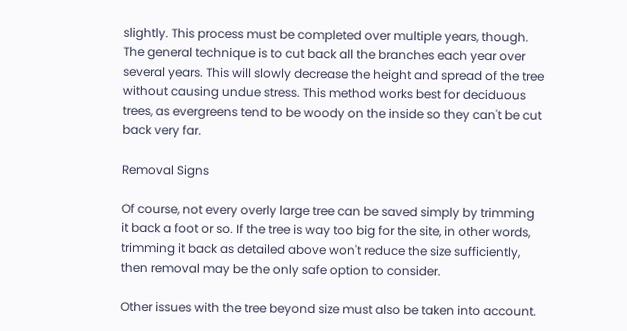slightly. This process must be completed over multiple years, though. The general technique is to cut back all the branches each year over several years. This will slowly decrease the height and spread of the tree without causing undue stress. This method works best for deciduous trees, as evergreens tend to be woody on the inside so they can't be cut back very far.

Removal Signs

Of course, not every overly large tree can be saved simply by trimming it back a foot or so. If the tree is way too big for the site, in other words, trimming it back as detailed above won't reduce the size sufficiently, then removal may be the only safe option to consider.

Other issues with the tree beyond size must also be taken into account.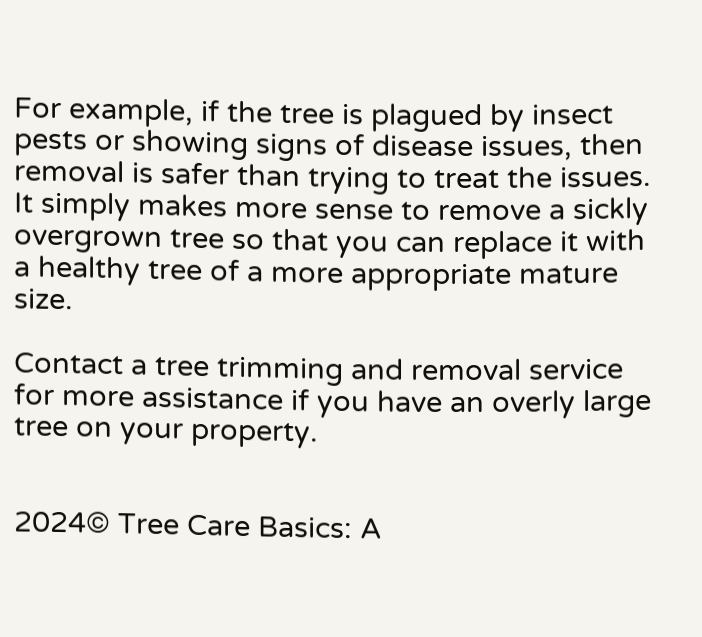For example, if the tree is plagued by insect pests or showing signs of disease issues, then removal is safer than trying to treat the issues. It simply makes more sense to remove a sickly overgrown tree so that you can replace it with a healthy tree of a more appropriate mature size.

Contact a tree trimming and removal service for more assistance if you have an overly large tree on your property.


2024© Tree Care Basics: A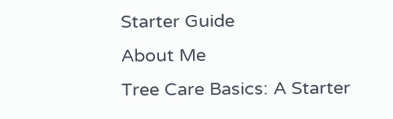Starter Guide
About Me
Tree Care Basics: A Starter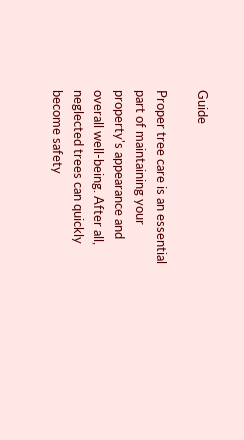Guide

Proper tree care is an essential part of maintaining your property's appearance and overall well-being. After all, neglected trees can quickly become safety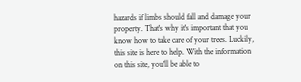hazards if limbs should fall and damage your property. That's why it's important that you know how to take care of your trees. Luckily, this site is here to help. With the information on this site, you'll be able to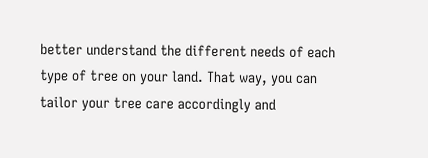better understand the different needs of each type of tree on your land. That way, you can tailor your tree care accordingly and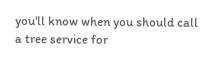you'll know when you should call a tree service for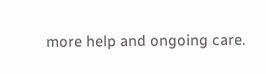more help and ongoing care.